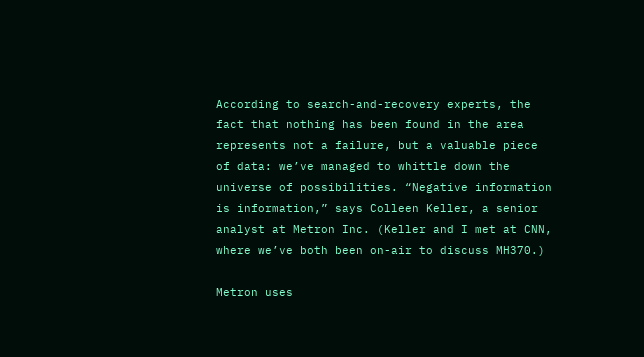According to search-and-recovery experts, the fact that nothing has been found in the area represents not a failure, but a valuable piece of data: we’ve managed to whittle down the universe of possibilities. “Negative information is information,” says Colleen Keller, a senior analyst at Metron Inc. (Keller and I met at CNN, where we’ve both been on-air to discuss MH370.)

Metron uses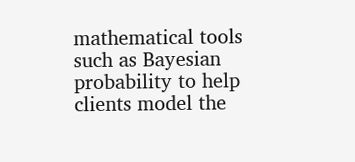mathematical tools such as Bayesian probability to help clients model the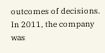outcomes of decisions. In 2011, the company was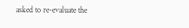asked to re-evaluate the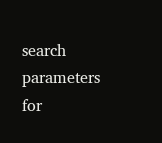search parameters for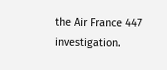the Air France 447 investigation.